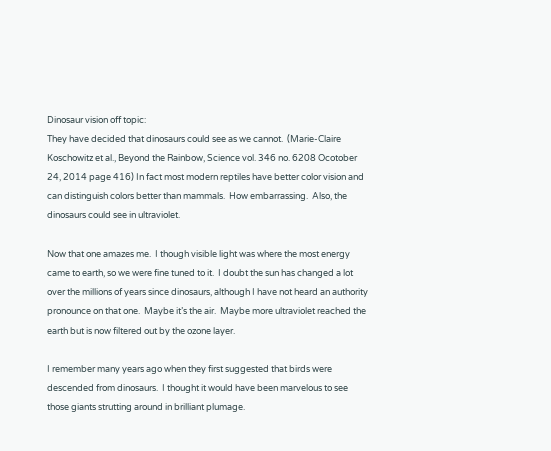Dinosaur vision off topic:
They have decided that dinosaurs could see as we cannot.  (Marie-Claire Koschowitz et al., Beyond the Rainbow, Science vol. 346 no. 6208 Ocotober 24, 2014 page 416) In fact most modern reptiles have better color vision and can distinguish colors better than mammals.  How embarrassing.  Also, the dinosaurs could see in ultraviolet.

Now that one amazes me.  I though visible light was where the most energy came to earth, so we were fine tuned to it.  I doubt the sun has changed a lot over the millions of years since dinosaurs, although I have not heard an authority pronounce on that one.  Maybe it’s the air.  Maybe more ultraviolet reached the earth but is now filtered out by the ozone layer.

I remember many years ago when they first suggested that birds were descended from dinosaurs.  I thought it would have been marvelous to see those giants strutting around in brilliant plumage.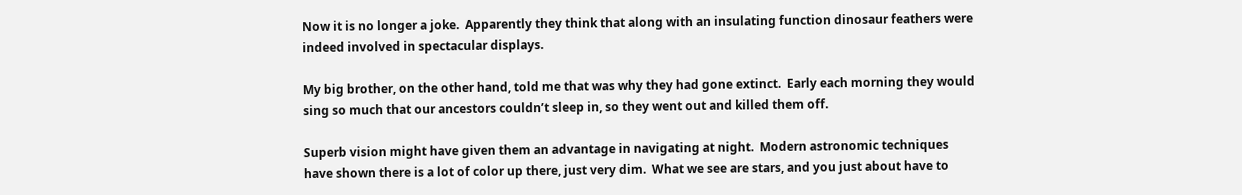Now it is no longer a joke.  Apparently they think that along with an insulating function dinosaur feathers were indeed involved in spectacular displays.

My big brother, on the other hand, told me that was why they had gone extinct.  Early each morning they would sing so much that our ancestors couldn’t sleep in, so they went out and killed them off.

Superb vision might have given them an advantage in navigating at night.  Modern astronomic techniques have shown there is a lot of color up there, just very dim.  What we see are stars, and you just about have to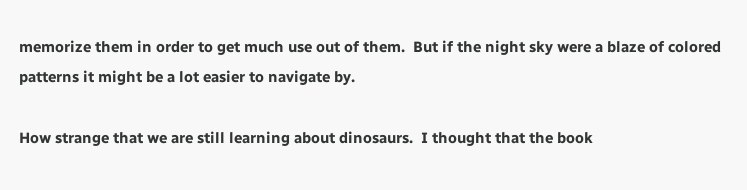memorize them in order to get much use out of them.  But if the night sky were a blaze of colored patterns it might be a lot easier to navigate by.

How strange that we are still learning about dinosaurs.  I thought that the book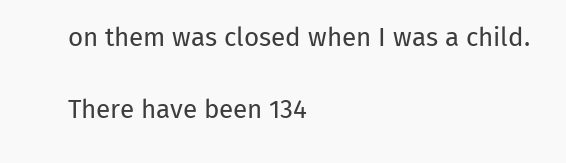on them was closed when I was a child.

There have been 134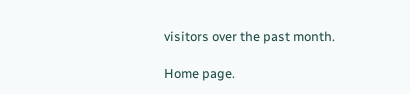visitors over the past month.

Home page.